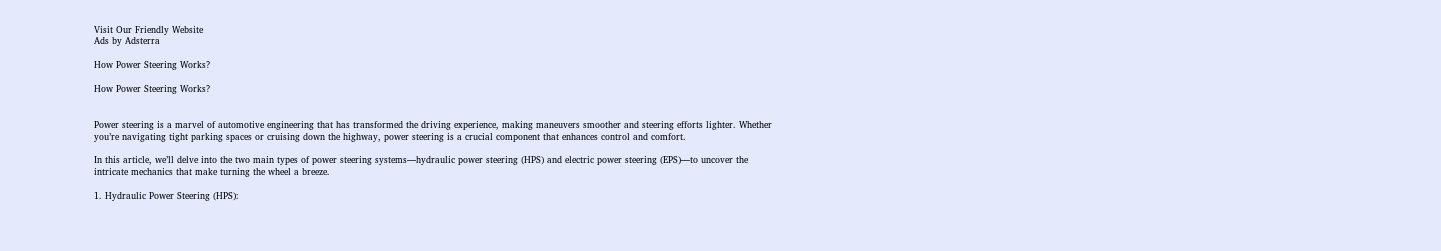Visit Our Friendly Website
Ads by Adsterra

How Power Steering Works?

How Power Steering Works?


Power steering is a marvel of automotive engineering that has transformed the driving experience, making maneuvers smoother and steering efforts lighter. Whether you’re navigating tight parking spaces or cruising down the highway, power steering is a crucial component that enhances control and comfort.

In this article, we’ll delve into the two main types of power steering systems—hydraulic power steering (HPS) and electric power steering (EPS)—to uncover the intricate mechanics that make turning the wheel a breeze.

1. Hydraulic Power Steering (HPS):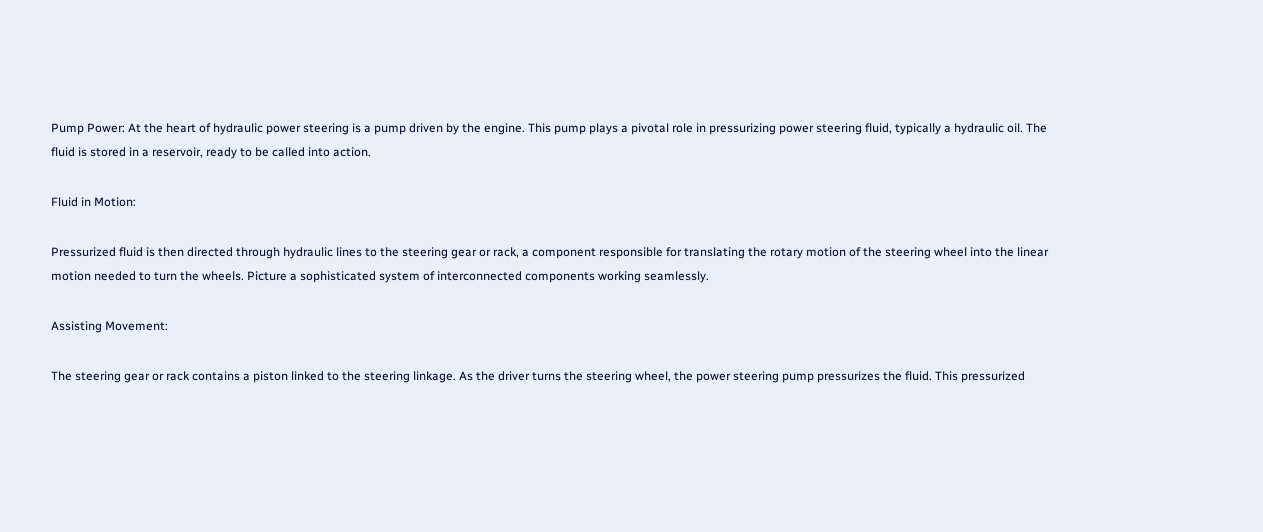Pump Power: At the heart of hydraulic power steering is a pump driven by the engine. This pump plays a pivotal role in pressurizing power steering fluid, typically a hydraulic oil. The fluid is stored in a reservoir, ready to be called into action.

Fluid in Motion:

Pressurized fluid is then directed through hydraulic lines to the steering gear or rack, a component responsible for translating the rotary motion of the steering wheel into the linear motion needed to turn the wheels. Picture a sophisticated system of interconnected components working seamlessly.

Assisting Movement:

The steering gear or rack contains a piston linked to the steering linkage. As the driver turns the steering wheel, the power steering pump pressurizes the fluid. This pressurized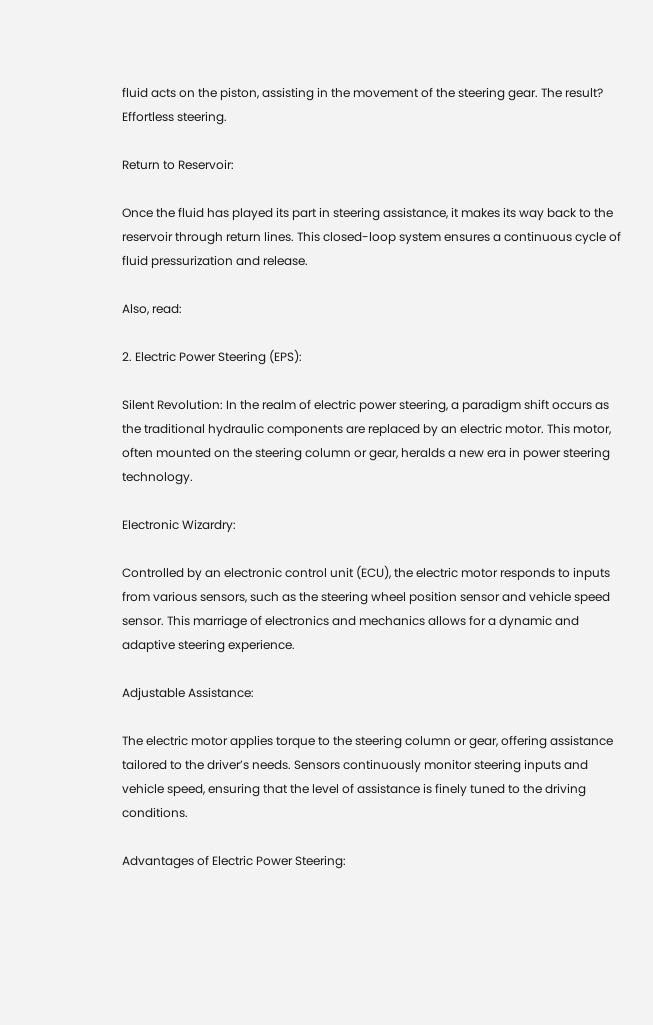fluid acts on the piston, assisting in the movement of the steering gear. The result? Effortless steering.

Return to Reservoir:

Once the fluid has played its part in steering assistance, it makes its way back to the reservoir through return lines. This closed-loop system ensures a continuous cycle of fluid pressurization and release.

Also, read:

2. Electric Power Steering (EPS):

Silent Revolution: In the realm of electric power steering, a paradigm shift occurs as the traditional hydraulic components are replaced by an electric motor. This motor, often mounted on the steering column or gear, heralds a new era in power steering technology.

Electronic Wizardry:

Controlled by an electronic control unit (ECU), the electric motor responds to inputs from various sensors, such as the steering wheel position sensor and vehicle speed sensor. This marriage of electronics and mechanics allows for a dynamic and adaptive steering experience.

Adjustable Assistance:

The electric motor applies torque to the steering column or gear, offering assistance tailored to the driver’s needs. Sensors continuously monitor steering inputs and vehicle speed, ensuring that the level of assistance is finely tuned to the driving conditions.

Advantages of Electric Power Steering: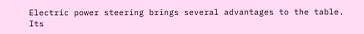Electric power steering brings several advantages to the table. Its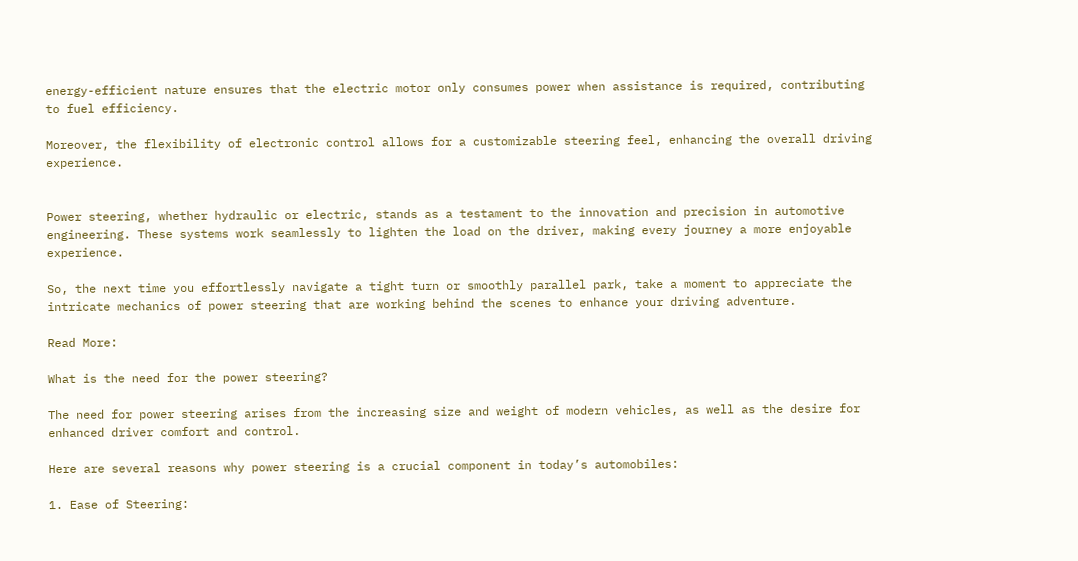energy-efficient nature ensures that the electric motor only consumes power when assistance is required, contributing to fuel efficiency.

Moreover, the flexibility of electronic control allows for a customizable steering feel, enhancing the overall driving experience.


Power steering, whether hydraulic or electric, stands as a testament to the innovation and precision in automotive engineering. These systems work seamlessly to lighten the load on the driver, making every journey a more enjoyable experience.

So, the next time you effortlessly navigate a tight turn or smoothly parallel park, take a moment to appreciate the intricate mechanics of power steering that are working behind the scenes to enhance your driving adventure.

Read More:

What is the need for the power steering?

The need for power steering arises from the increasing size and weight of modern vehicles, as well as the desire for enhanced driver comfort and control.

Here are several reasons why power steering is a crucial component in today’s automobiles:

1. Ease of Steering: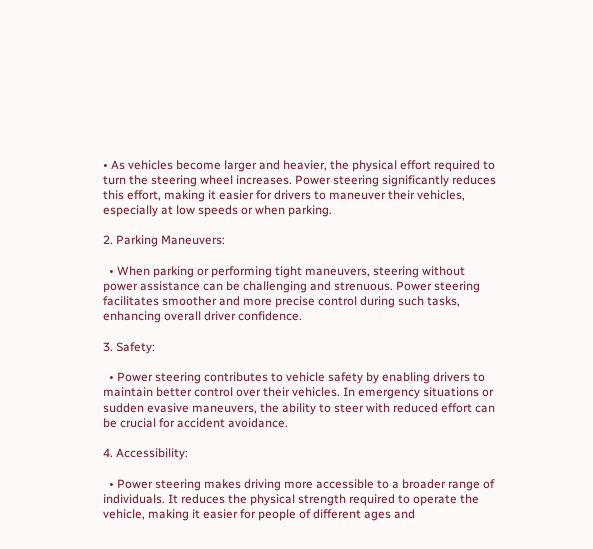• As vehicles become larger and heavier, the physical effort required to turn the steering wheel increases. Power steering significantly reduces this effort, making it easier for drivers to maneuver their vehicles, especially at low speeds or when parking.

2. Parking Maneuvers:

  • When parking or performing tight maneuvers, steering without power assistance can be challenging and strenuous. Power steering facilitates smoother and more precise control during such tasks, enhancing overall driver confidence.

3. Safety:

  • Power steering contributes to vehicle safety by enabling drivers to maintain better control over their vehicles. In emergency situations or sudden evasive maneuvers, the ability to steer with reduced effort can be crucial for accident avoidance.

4. Accessibility:

  • Power steering makes driving more accessible to a broader range of individuals. It reduces the physical strength required to operate the vehicle, making it easier for people of different ages and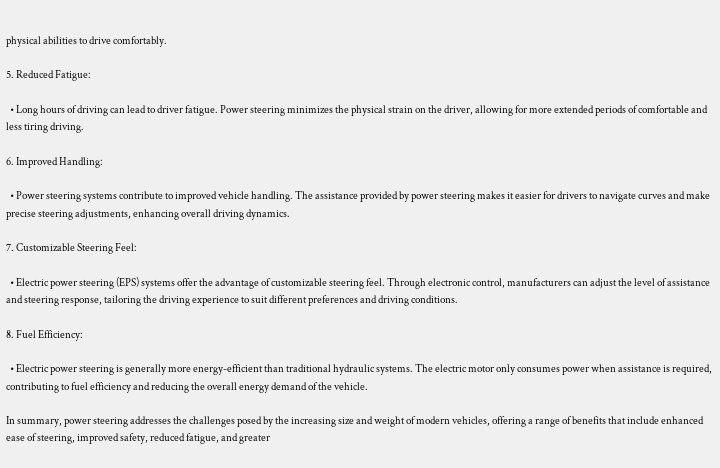physical abilities to drive comfortably.

5. Reduced Fatigue:

  • Long hours of driving can lead to driver fatigue. Power steering minimizes the physical strain on the driver, allowing for more extended periods of comfortable and less tiring driving.

6. Improved Handling:

  • Power steering systems contribute to improved vehicle handling. The assistance provided by power steering makes it easier for drivers to navigate curves and make precise steering adjustments, enhancing overall driving dynamics.

7. Customizable Steering Feel:

  • Electric power steering (EPS) systems offer the advantage of customizable steering feel. Through electronic control, manufacturers can adjust the level of assistance and steering response, tailoring the driving experience to suit different preferences and driving conditions.

8. Fuel Efficiency:

  • Electric power steering is generally more energy-efficient than traditional hydraulic systems. The electric motor only consumes power when assistance is required, contributing to fuel efficiency and reducing the overall energy demand of the vehicle.

In summary, power steering addresses the challenges posed by the increasing size and weight of modern vehicles, offering a range of benefits that include enhanced ease of steering, improved safety, reduced fatigue, and greater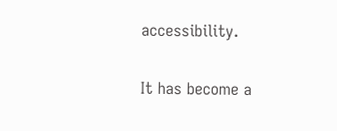accessibility.

It has become a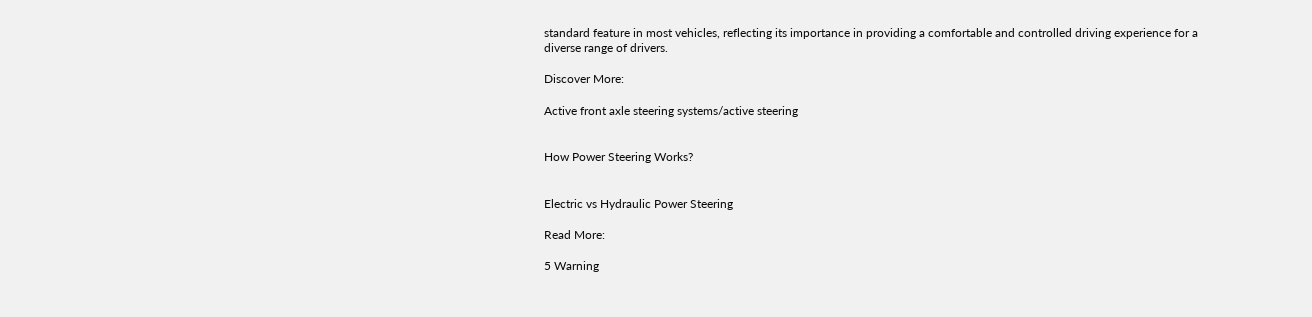standard feature in most vehicles, reflecting its importance in providing a comfortable and controlled driving experience for a diverse range of drivers.

Discover More:

Active front axle steering systems/active steering


How Power Steering Works?


Electric vs Hydraulic Power Steering

Read More:

5 Warning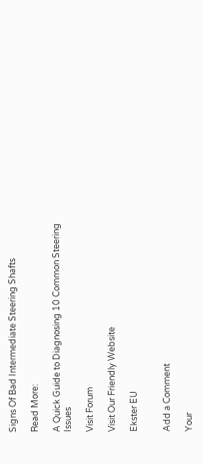Signs Of Bad Intermediate Steering Shafts

Read More:

A Quick Guide to Diagnosing 10 Common Steering Issues

Visit Forum

Visit Our Friendly Website

Ekster EU


Add a Comment

Your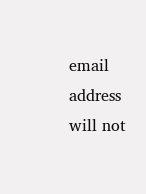email address will not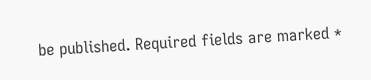be published. Required fields are marked *